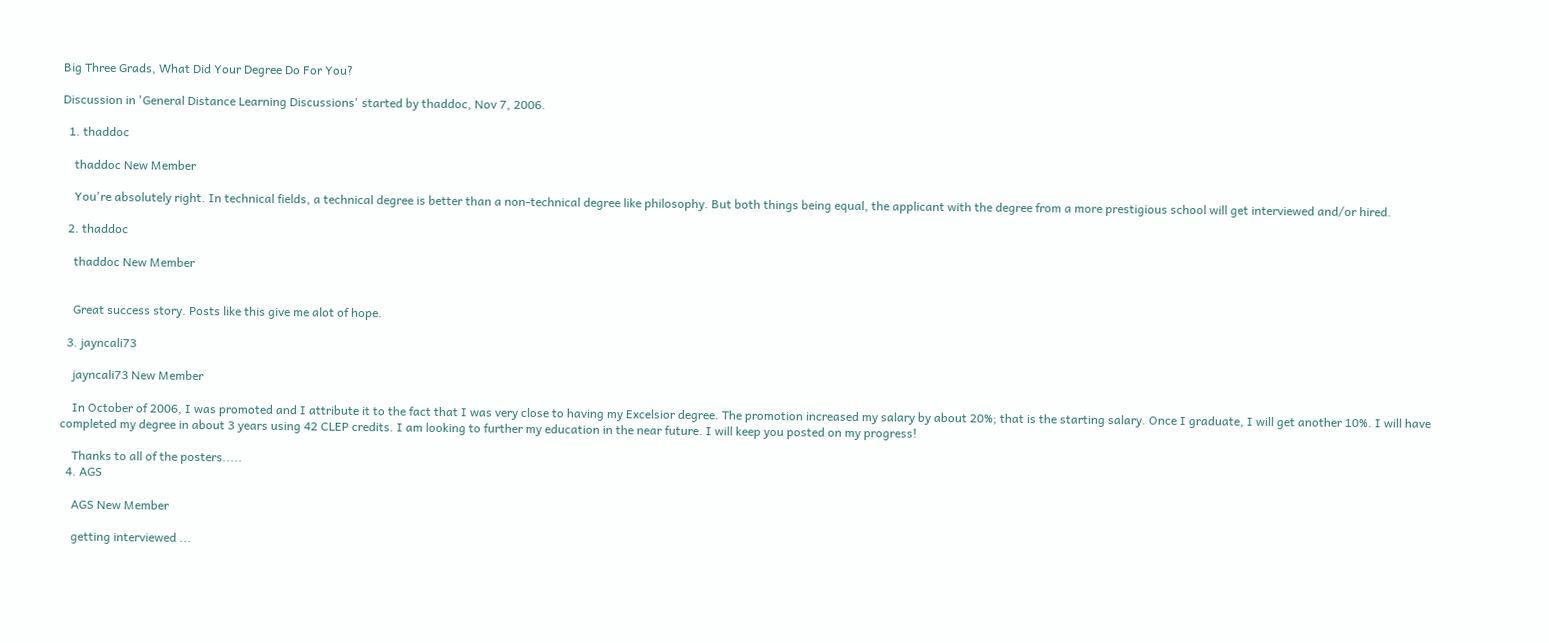Big Three Grads, What Did Your Degree Do For You?

Discussion in 'General Distance Learning Discussions' started by thaddoc, Nov 7, 2006.

  1. thaddoc

    thaddoc New Member

    You're absolutely right. In technical fields, a technical degree is better than a non-technical degree like philosophy. But both things being equal, the applicant with the degree from a more prestigious school will get interviewed and/or hired.

  2. thaddoc

    thaddoc New Member


    Great success story. Posts like this give me alot of hope.

  3. jayncali73

    jayncali73 New Member

    In October of 2006, I was promoted and I attribute it to the fact that I was very close to having my Excelsior degree. The promotion increased my salary by about 20%; that is the starting salary. Once I graduate, I will get another 10%. I will have completed my degree in about 3 years using 42 CLEP credits. I am looking to further my education in the near future. I will keep you posted on my progress!

    Thanks to all of the posters.....
  4. AGS

    AGS New Member

    getting interviewed ...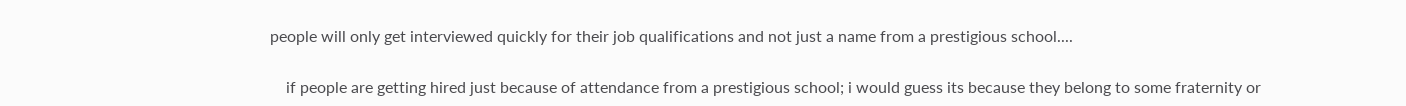people will only get interviewed quickly for their job qualifications and not just a name from a prestigious school....

    if people are getting hired just because of attendance from a prestigious school; i would guess its because they belong to some fraternity or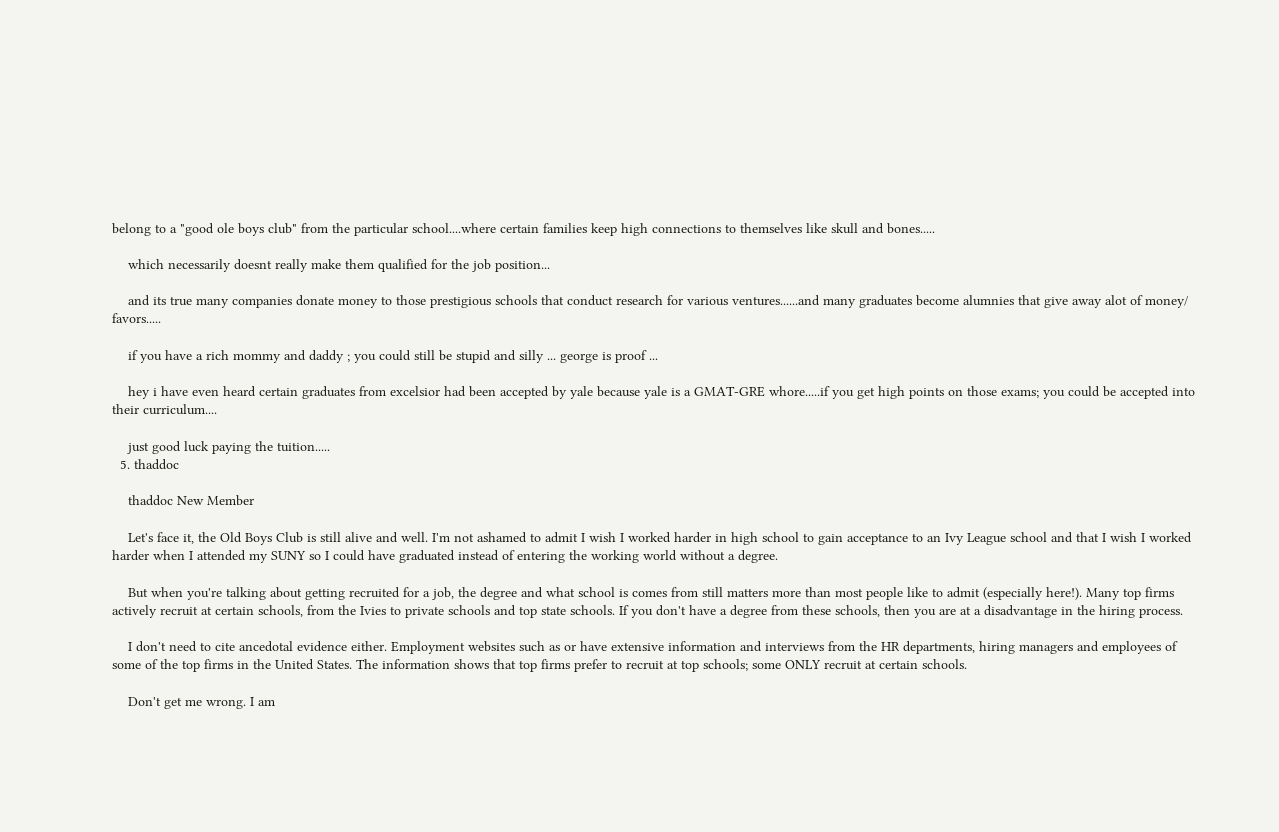belong to a "good ole boys club" from the particular school....where certain families keep high connections to themselves like skull and bones.....

    which necessarily doesnt really make them qualified for the job position...

    and its true many companies donate money to those prestigious schools that conduct research for various ventures......and many graduates become alumnies that give away alot of money/ favors.....

    if you have a rich mommy and daddy ; you could still be stupid and silly ... george is proof ...

    hey i have even heard certain graduates from excelsior had been accepted by yale because yale is a GMAT-GRE whore.....if you get high points on those exams; you could be accepted into their curriculum....

    just good luck paying the tuition.....
  5. thaddoc

    thaddoc New Member

    Let's face it, the Old Boys Club is still alive and well. I'm not ashamed to admit I wish I worked harder in high school to gain acceptance to an Ivy League school and that I wish I worked harder when I attended my SUNY so I could have graduated instead of entering the working world without a degree.

    But when you're talking about getting recruited for a job, the degree and what school is comes from still matters more than most people like to admit (especially here!). Many top firms actively recruit at certain schools, from the Ivies to private schools and top state schools. If you don't have a degree from these schools, then you are at a disadvantage in the hiring process.

    I don't need to cite ancedotal evidence either. Employment websites such as or have extensive information and interviews from the HR departments, hiring managers and employees of some of the top firms in the United States. The information shows that top firms prefer to recruit at top schools; some ONLY recruit at certain schools.

    Don't get me wrong. I am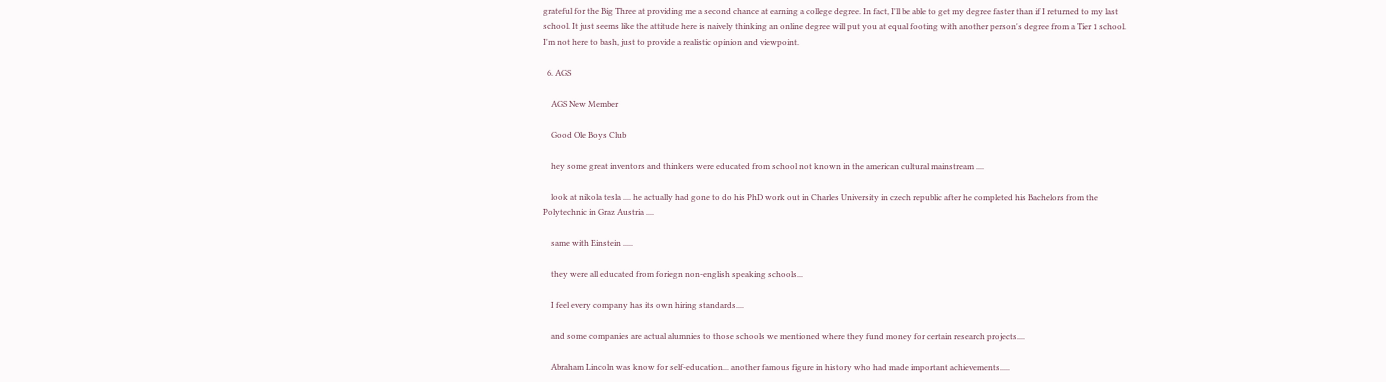grateful for the Big Three at providing me a second chance at earning a college degree. In fact, I'll be able to get my degree faster than if I returned to my last school. It just seems like the attitude here is naively thinking an online degree will put you at equal footing with another person's degree from a Tier 1 school. I'm not here to bash, just to provide a realistic opinion and viewpoint.

  6. AGS

    AGS New Member

    Good Ole Boys Club

    hey some great inventors and thinkers were educated from school not known in the american cultural mainstream ....

    look at nikola tesla .... he actually had gone to do his PhD work out in Charles University in czech republic after he completed his Bachelors from the Polytechnic in Graz Austria ....

    same with Einstein .....

    they were all educated from foriegn non-english speaking schools...

    I feel every company has its own hiring standards....

    and some companies are actual alumnies to those schools we mentioned where they fund money for certain research projects....

    Abraham Lincoln was know for self-education... another famous figure in history who had made important achievements.....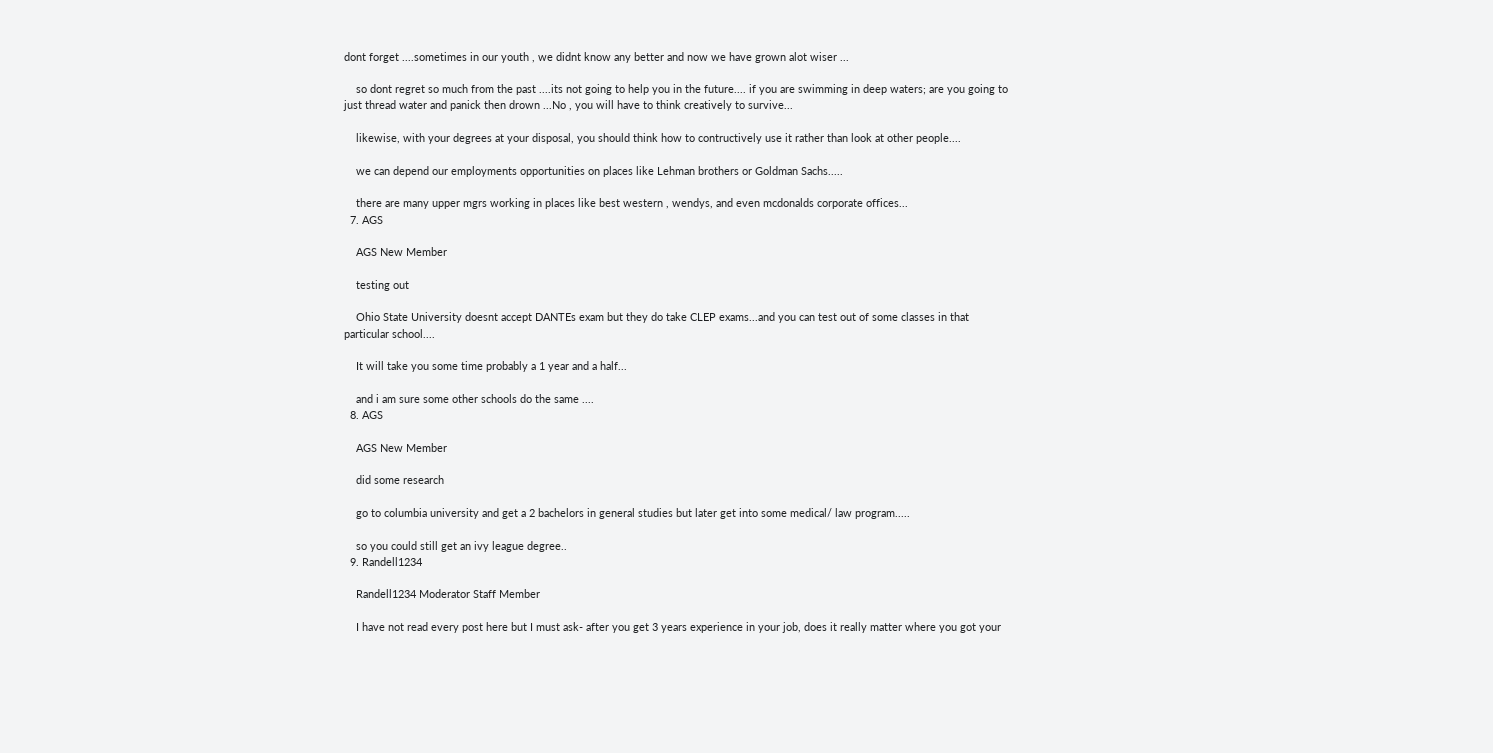dont forget ....sometimes in our youth , we didnt know any better and now we have grown alot wiser ...

    so dont regret so much from the past ....its not going to help you in the future.... if you are swimming in deep waters; are you going to just thread water and panick then drown ...No , you will have to think creatively to survive...

    likewise, with your degrees at your disposal, you should think how to contructively use it rather than look at other people....

    we can depend our employments opportunities on places like Lehman brothers or Goldman Sachs.....

    there are many upper mgrs working in places like best western , wendys, and even mcdonalds corporate offices...
  7. AGS

    AGS New Member

    testing out

    Ohio State University doesnt accept DANTEs exam but they do take CLEP exams...and you can test out of some classes in that particular school....

    It will take you some time probably a 1 year and a half...

    and i am sure some other schools do the same ....
  8. AGS

    AGS New Member

    did some research

    go to columbia university and get a 2 bachelors in general studies but later get into some medical/ law program.....

    so you could still get an ivy league degree..
  9. Randell1234

    Randell1234 Moderator Staff Member

    I have not read every post here but I must ask- after you get 3 years experience in your job, does it really matter where you got your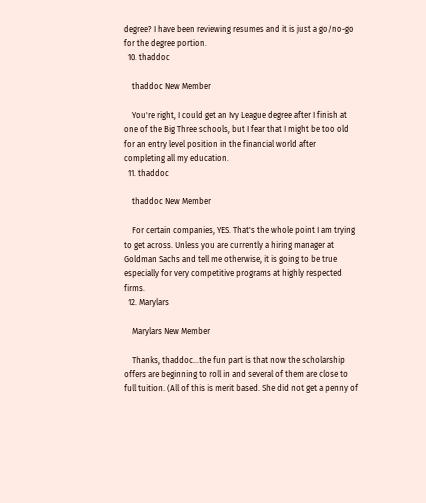degree? I have been reviewing resumes and it is just a go/no-go for the degree portion.
  10. thaddoc

    thaddoc New Member

    You're right, I could get an Ivy League degree after I finish at one of the Big Three schools, but I fear that I might be too old for an entry level position in the financial world after completing all my education.
  11. thaddoc

    thaddoc New Member

    For certain companies, YES. That's the whole point I am trying to get across. Unless you are currently a hiring manager at Goldman Sachs and tell me otherwise, it is going to be true especially for very competitive programs at highly respected firms.
  12. Marylars

    Marylars New Member

    Thanks, thaddoc...the fun part is that now the scholarship offers are beginning to roll in and several of them are close to full tuition. (All of this is merit based. She did not get a penny of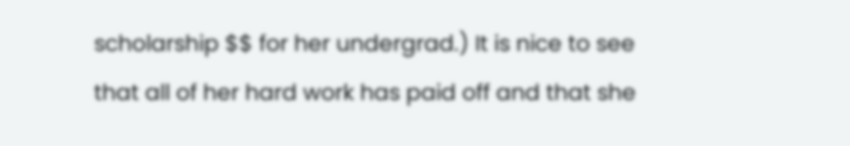scholarship $$ for her undergrad.) It is nice to see that all of her hard work has paid off and that she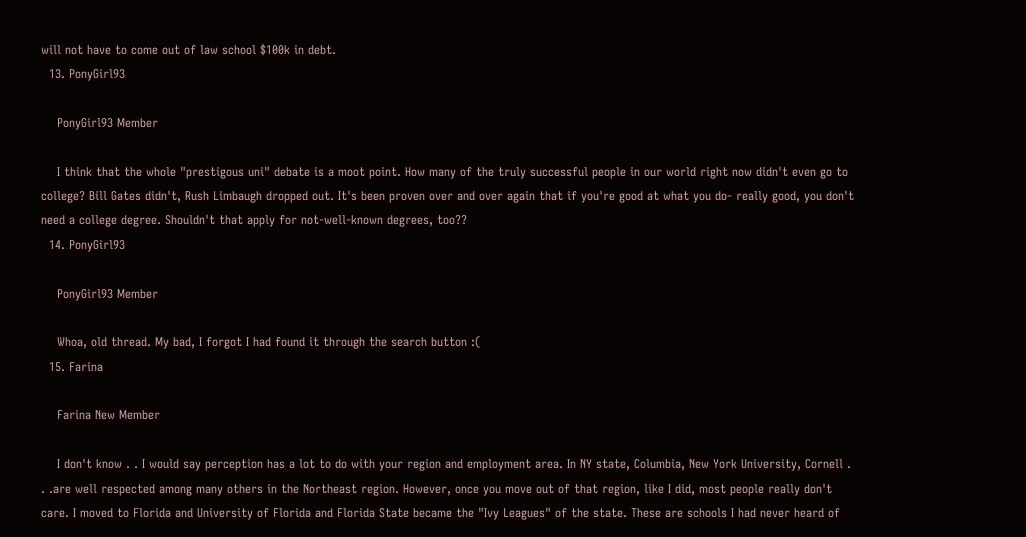will not have to come out of law school $100k in debt.
  13. PonyGirl93

    PonyGirl93 Member

    I think that the whole "prestigous uni" debate is a moot point. How many of the truly successful people in our world right now didn't even go to college? Bill Gates didn't, Rush Limbaugh dropped out. It's been proven over and over again that if you're good at what you do- really good, you don't need a college degree. Shouldn't that apply for not-well-known degrees, too??
  14. PonyGirl93

    PonyGirl93 Member

    Whoa, old thread. My bad, I forgot I had found it through the search button :(
  15. Farina

    Farina New Member

    I don't know . . I would say perception has a lot to do with your region and employment area. In NY state, Columbia, New York University, Cornell . . .are well respected among many others in the Northeast region. However, once you move out of that region, like I did, most people really don't care. I moved to Florida and University of Florida and Florida State became the "Ivy Leagues" of the state. These are schools I had never heard of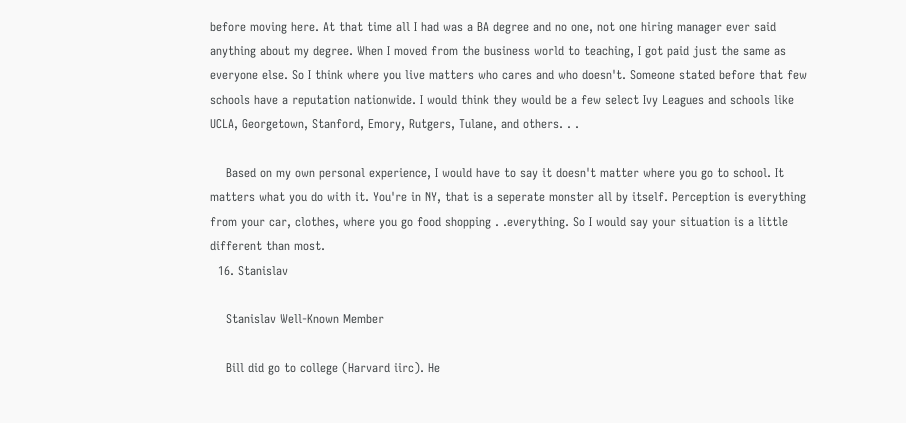before moving here. At that time all I had was a BA degree and no one, not one hiring manager ever said anything about my degree. When I moved from the business world to teaching, I got paid just the same as everyone else. So I think where you live matters who cares and who doesn't. Someone stated before that few schools have a reputation nationwide. I would think they would be a few select Ivy Leagues and schools like UCLA, Georgetown, Stanford, Emory, Rutgers, Tulane, and others. . .

    Based on my own personal experience, I would have to say it doesn't matter where you go to school. It matters what you do with it. You're in NY, that is a seperate monster all by itself. Perception is everything from your car, clothes, where you go food shopping . .everything. So I would say your situation is a little different than most.
  16. Stanislav

    Stanislav Well-Known Member

    Bill did go to college (Harvard iirc). He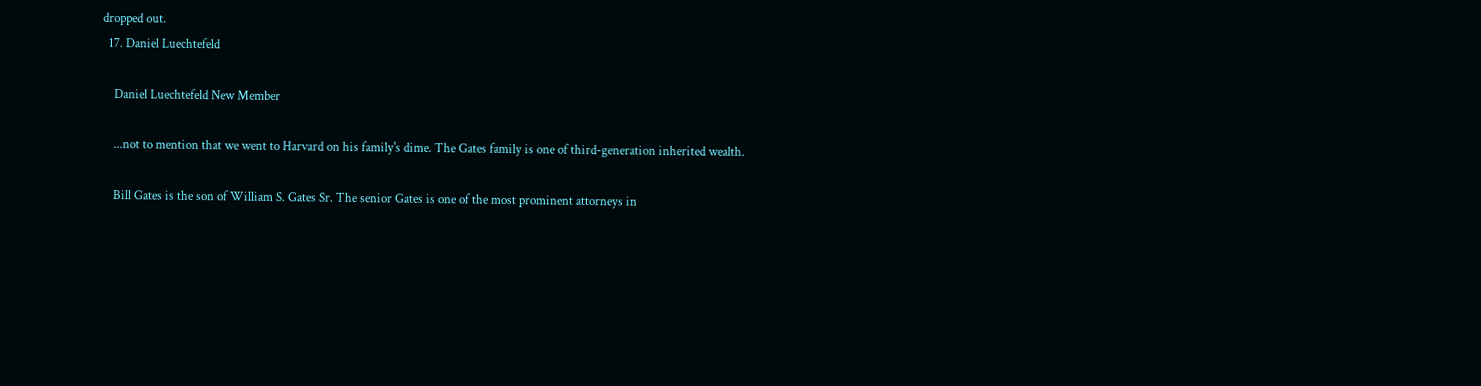dropped out.
  17. Daniel Luechtefeld

    Daniel Luechtefeld New Member

    ...not to mention that we went to Harvard on his family's dime. The Gates family is one of third-generation inherited wealth.

    Bill Gates is the son of William S. Gates Sr. The senior Gates is one of the most prominent attorneys in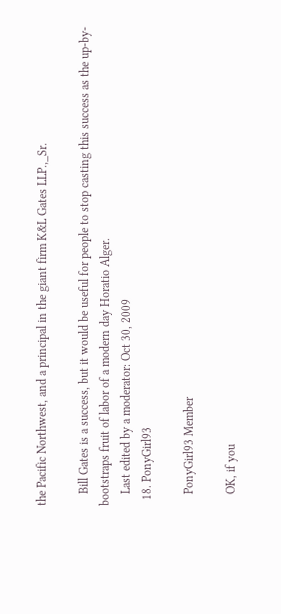the Pacific Northwest, and a principal in the giant firm K&L Gates LLP.,_Sr.

    Bill Gates is a success, but it would be useful for people to stop casting this success as the up-by-bootstraps fruit of labor of a modern day Horatio Alger.
    Last edited by a moderator: Oct 30, 2009
  18. PonyGirl93

    PonyGirl93 Member

    OK, if you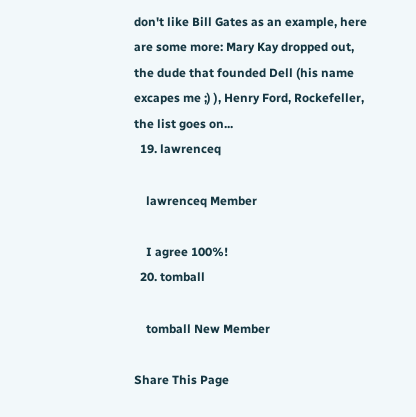don't like Bill Gates as an example, here are some more: Mary Kay dropped out, the dude that founded Dell (his name excapes me ;) ), Henry Ford, Rockefeller, the list goes on...
  19. lawrenceq

    lawrenceq Member

    I agree 100%!
  20. tomball

    tomball New Member

Share This Page